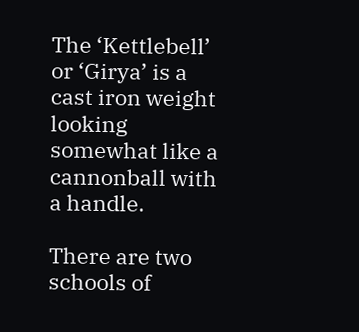The ‘Kettlebell’ or ‘Girya’ is a cast iron weight looking somewhat like a cannonball with a handle.

There are two schools of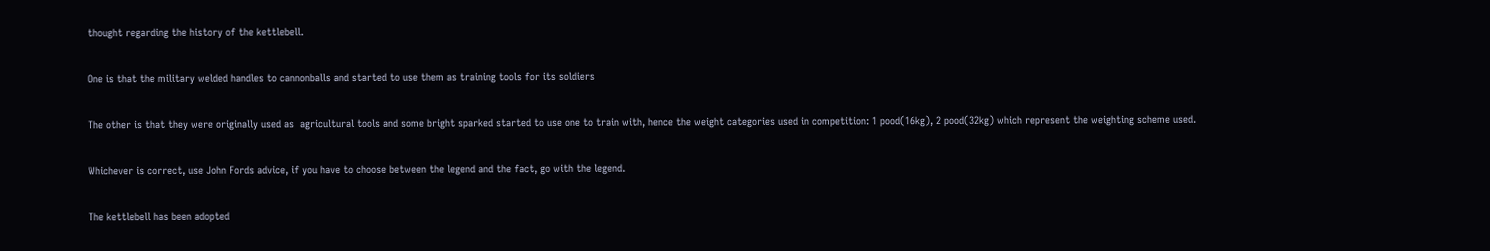thought regarding the history of the kettlebell.

One is that the military welded handles to cannonballs and started to use them as training tools for its soldiers

The other is that they were originally used as  agricultural tools and some bright sparked started to use one to train with, hence the weight categories used in competition: 1 pood(16kg), 2 pood(32kg) which represent the weighting scheme used.

Whichever is correct, use John Fords advice, if you have to choose between the legend and the fact, go with the legend.

The kettlebell has been adopted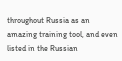throughout Russia as an amazing training tool, and even listed in the Russian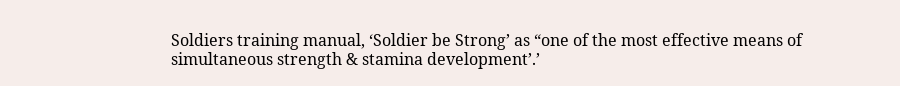Soldiers training manual, ‘Soldier be Strong’ as “one of the most effective means of simultaneous strength & stamina development’.’